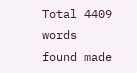Total 4409 words found made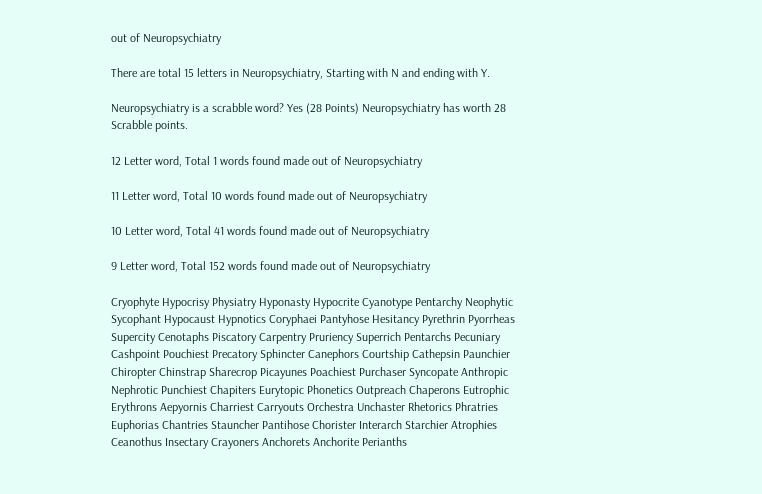out of Neuropsychiatry

There are total 15 letters in Neuropsychiatry, Starting with N and ending with Y.

Neuropsychiatry is a scrabble word? Yes (28 Points) Neuropsychiatry has worth 28 Scrabble points.

12 Letter word, Total 1 words found made out of Neuropsychiatry

11 Letter word, Total 10 words found made out of Neuropsychiatry

10 Letter word, Total 41 words found made out of Neuropsychiatry

9 Letter word, Total 152 words found made out of Neuropsychiatry

Cryophyte Hypocrisy Physiatry Hyponasty Hypocrite Cyanotype Pentarchy Neophytic Sycophant Hypocaust Hypnotics Coryphaei Pantyhose Hesitancy Pyrethrin Pyorrheas Supercity Cenotaphs Piscatory Carpentry Pruriency Superrich Pentarchs Pecuniary Cashpoint Pouchiest Precatory Sphincter Canephors Courtship Cathepsin Paunchier Chiropter Chinstrap Sharecrop Picayunes Poachiest Purchaser Syncopate Anthropic Nephrotic Punchiest Chapiters Eurytopic Phonetics Outpreach Chaperons Eutrophic Erythrons Aepyornis Charriest Carryouts Orchestra Unchaster Rhetorics Phratries Euphorias Chantries Stauncher Pantihose Chorister Interarch Starchier Atrophies Ceanothus Insectary Crayoners Anchorets Anchorite Perianths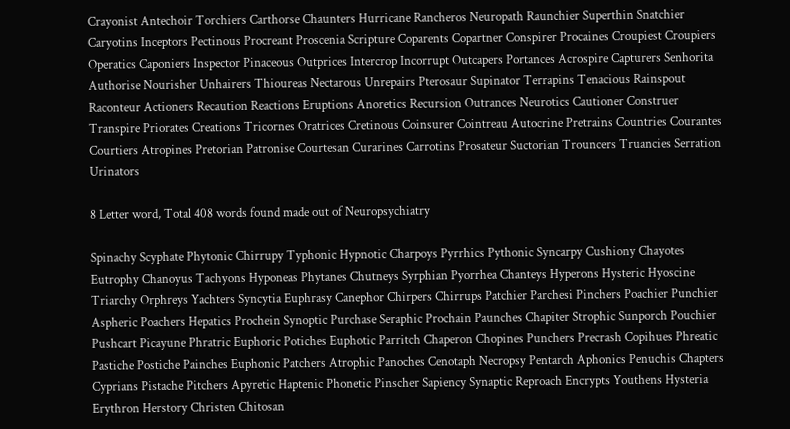Crayonist Antechoir Torchiers Carthorse Chaunters Hurricane Rancheros Neuropath Raunchier Superthin Snatchier Caryotins Inceptors Pectinous Procreant Proscenia Scripture Coparents Copartner Conspirer Procaines Croupiest Croupiers Operatics Caponiers Inspector Pinaceous Outprices Intercrop Incorrupt Outcapers Portances Acrospire Capturers Senhorita Authorise Nourisher Unhairers Thioureas Nectarous Unrepairs Pterosaur Supinator Terrapins Tenacious Rainspout Raconteur Actioners Recaution Reactions Eruptions Anoretics Recursion Outrances Neurotics Cautioner Construer Transpire Priorates Creations Tricornes Oratrices Cretinous Coinsurer Cointreau Autocrine Pretrains Countries Courantes Courtiers Atropines Pretorian Patronise Courtesan Curarines Carrotins Prosateur Suctorian Trouncers Truancies Serration Urinators

8 Letter word, Total 408 words found made out of Neuropsychiatry

Spinachy Scyphate Phytonic Chirrupy Typhonic Hypnotic Charpoys Pyrrhics Pythonic Syncarpy Cushiony Chayotes Eutrophy Chanoyus Tachyons Hyponeas Phytanes Chutneys Syrphian Pyorrhea Chanteys Hyperons Hysteric Hyoscine Triarchy Orphreys Yachters Syncytia Euphrasy Canephor Chirpers Chirrups Patchier Parchesi Pinchers Poachier Punchier Aspheric Poachers Hepatics Prochein Synoptic Purchase Seraphic Prochain Paunches Chapiter Strophic Sunporch Pouchier Pushcart Picayune Phratric Euphoric Potiches Euphotic Parritch Chaperon Chopines Punchers Precrash Copihues Phreatic Pastiche Postiche Painches Euphonic Patchers Atrophic Panoches Cenotaph Necropsy Pentarch Aphonics Penuchis Chapters Cyprians Pistache Pitchers Apyretic Haptenic Phonetic Pinscher Sapiency Synaptic Reproach Encrypts Youthens Hysteria Erythron Herstory Christen Chitosan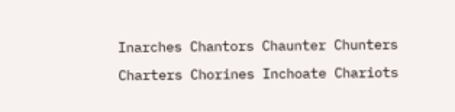Inarches Chantors Chaunter Chunters Charters Chorines Inchoate Chariots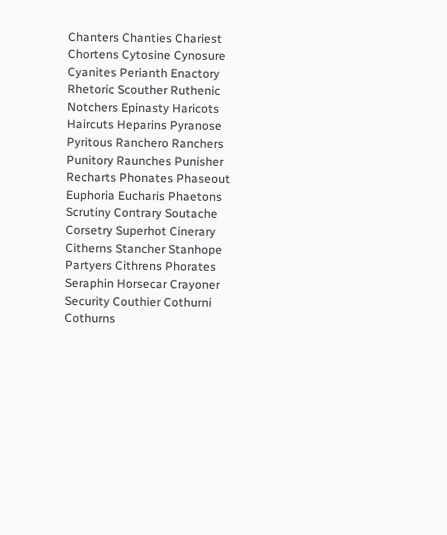Chanters Chanties Chariest Chortens Cytosine Cynosure Cyanites Perianth Enactory Rhetoric Scouther Ruthenic Notchers Epinasty Haricots Haircuts Heparins Pyranose Pyritous Ranchero Ranchers Punitory Raunches Punisher Recharts Phonates Phaseout Euphoria Eucharis Phaetons Scrutiny Contrary Soutache Corsetry Superhot Cinerary Citherns Stancher Stanhope Partyers Cithrens Phorates Seraphin Horsecar Crayoner Security Couthier Cothurni Cothurns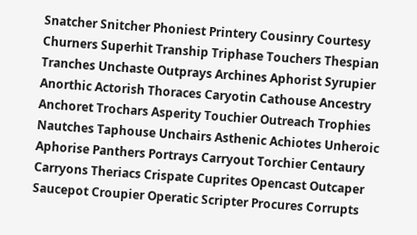Snatcher Snitcher Phoniest Printery Cousinry Courtesy Churners Superhit Tranship Triphase Touchers Thespian Tranches Unchaste Outprays Archines Aphorist Syrupier Anorthic Actorish Thoraces Caryotin Cathouse Ancestry Anchoret Trochars Asperity Touchier Outreach Trophies Nautches Taphouse Unchairs Asthenic Achiotes Unheroic Aphorise Panthers Portrays Carryout Torchier Centaury Carryons Theriacs Crispate Cuprites Opencast Outcaper Saucepot Croupier Operatic Scripter Procures Corrupts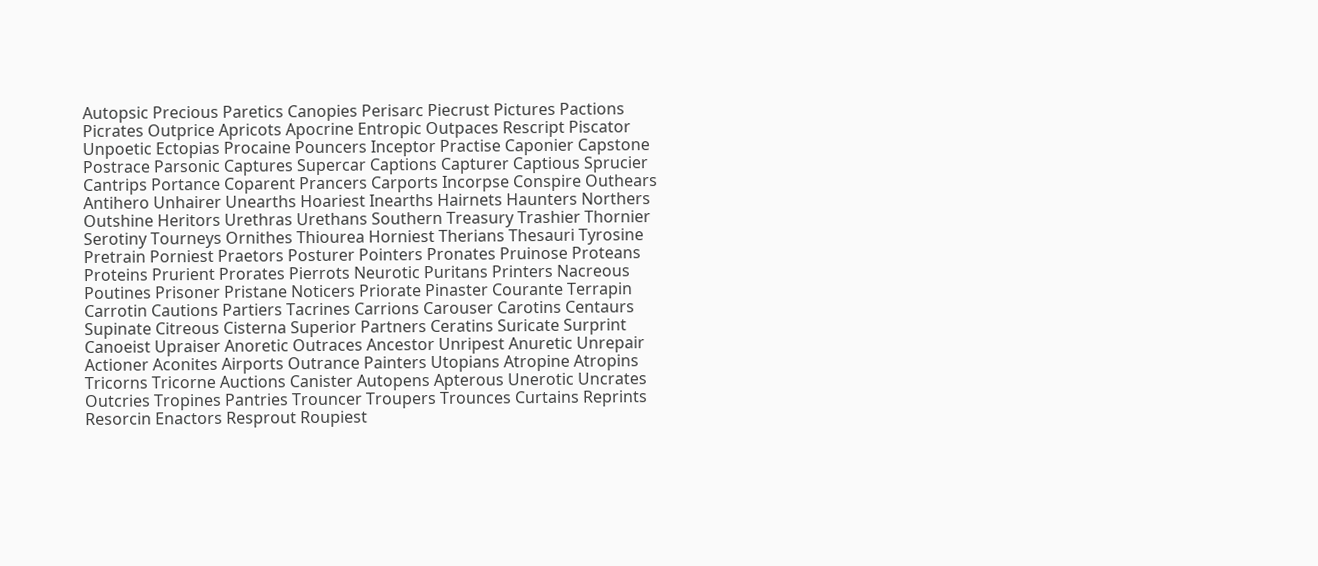Autopsic Precious Paretics Canopies Perisarc Piecrust Pictures Pactions Picrates Outprice Apricots Apocrine Entropic Outpaces Rescript Piscator Unpoetic Ectopias Procaine Pouncers Inceptor Practise Caponier Capstone Postrace Parsonic Captures Supercar Captions Capturer Captious Sprucier Cantrips Portance Coparent Prancers Carports Incorpse Conspire Outhears Antihero Unhairer Unearths Hoariest Inearths Hairnets Haunters Northers Outshine Heritors Urethras Urethans Southern Treasury Trashier Thornier Serotiny Tourneys Ornithes Thiourea Horniest Therians Thesauri Tyrosine Pretrain Porniest Praetors Posturer Pointers Pronates Pruinose Proteans Proteins Prurient Prorates Pierrots Neurotic Puritans Printers Nacreous Poutines Prisoner Pristane Noticers Priorate Pinaster Courante Terrapin Carrotin Cautions Partiers Tacrines Carrions Carouser Carotins Centaurs Supinate Citreous Cisterna Superior Partners Ceratins Suricate Surprint Canoeist Upraiser Anoretic Outraces Ancestor Unripest Anuretic Unrepair Actioner Aconites Airports Outrance Painters Utopians Atropine Atropins Tricorns Tricorne Auctions Canister Autopens Apterous Unerotic Uncrates Outcries Tropines Pantries Trouncer Troupers Trounces Curtains Reprints Resorcin Enactors Resprout Roupiest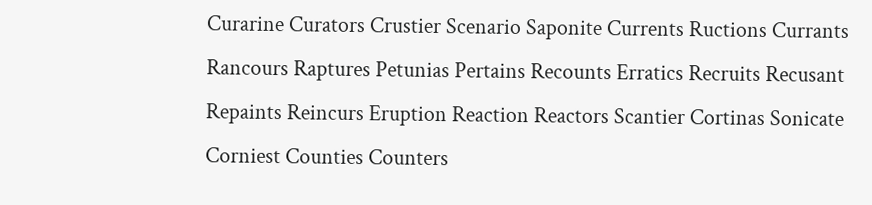Curarine Curators Crustier Scenario Saponite Currents Ructions Currants Rancours Raptures Petunias Pertains Recounts Erratics Recruits Recusant Repaints Reincurs Eruption Reaction Reactors Scantier Cortinas Sonicate Corniest Counties Counters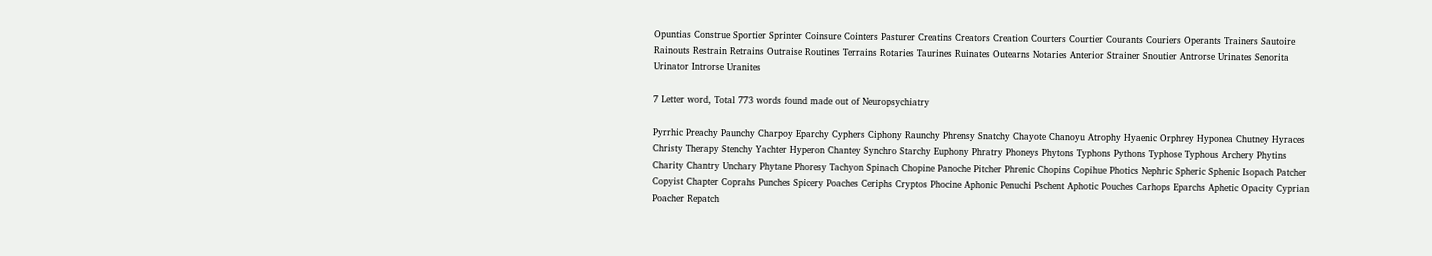Opuntias Construe Sportier Sprinter Coinsure Cointers Pasturer Creatins Creators Creation Courters Courtier Courants Couriers Operants Trainers Sautoire Rainouts Restrain Retrains Outraise Routines Terrains Rotaries Taurines Ruinates Outearns Notaries Anterior Strainer Snoutier Antrorse Urinates Senorita Urinator Introrse Uranites

7 Letter word, Total 773 words found made out of Neuropsychiatry

Pyrrhic Preachy Paunchy Charpoy Eparchy Cyphers Ciphony Raunchy Phrensy Snatchy Chayote Chanoyu Atrophy Hyaenic Orphrey Hyponea Chutney Hyraces Christy Therapy Stenchy Yachter Hyperon Chantey Synchro Starchy Euphony Phratry Phoneys Phytons Typhons Pythons Typhose Typhous Archery Phytins Charity Chantry Unchary Phytane Phoresy Tachyon Spinach Chopine Panoche Pitcher Phrenic Chopins Copihue Photics Nephric Spheric Sphenic Isopach Patcher Copyist Chapter Coprahs Punches Spicery Poaches Ceriphs Cryptos Phocine Aphonic Penuchi Pschent Aphotic Pouches Carhops Eparchs Aphetic Opacity Cyprian Poacher Repatch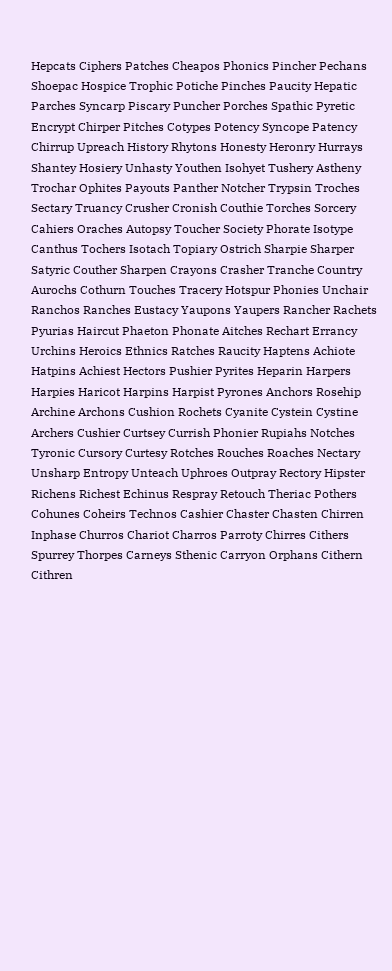Hepcats Ciphers Patches Cheapos Phonics Pincher Pechans Shoepac Hospice Trophic Potiche Pinches Paucity Hepatic Parches Syncarp Piscary Puncher Porches Spathic Pyretic Encrypt Chirper Pitches Cotypes Potency Syncope Patency Chirrup Upreach History Rhytons Honesty Heronry Hurrays Shantey Hosiery Unhasty Youthen Isohyet Tushery Astheny Trochar Ophites Payouts Panther Notcher Trypsin Troches Sectary Truancy Crusher Cronish Couthie Torches Sorcery Cahiers Oraches Autopsy Toucher Society Phorate Isotype Canthus Tochers Isotach Topiary Ostrich Sharpie Sharper Satyric Couther Sharpen Crayons Crasher Tranche Country Aurochs Cothurn Touches Tracery Hotspur Phonies Unchair Ranchos Ranches Eustacy Yaupons Yaupers Rancher Rachets Pyurias Haircut Phaeton Phonate Aitches Rechart Errancy Urchins Heroics Ethnics Ratches Raucity Haptens Achiote Hatpins Achiest Hectors Pushier Pyrites Heparin Harpers Harpies Haricot Harpins Harpist Pyrones Anchors Rosehip Archine Archons Cushion Rochets Cyanite Cystein Cystine Archers Cushier Curtsey Currish Phonier Rupiahs Notches Tyronic Cursory Curtesy Rotches Rouches Roaches Nectary Unsharp Entropy Unteach Uphroes Outpray Rectory Hipster Richens Richest Echinus Respray Retouch Theriac Pothers Cohunes Coheirs Technos Cashier Chaster Chasten Chirren Inphase Churros Chariot Charros Parroty Chirres Cithers Spurrey Thorpes Carneys Sthenic Carryon Orphans Cithern Cithren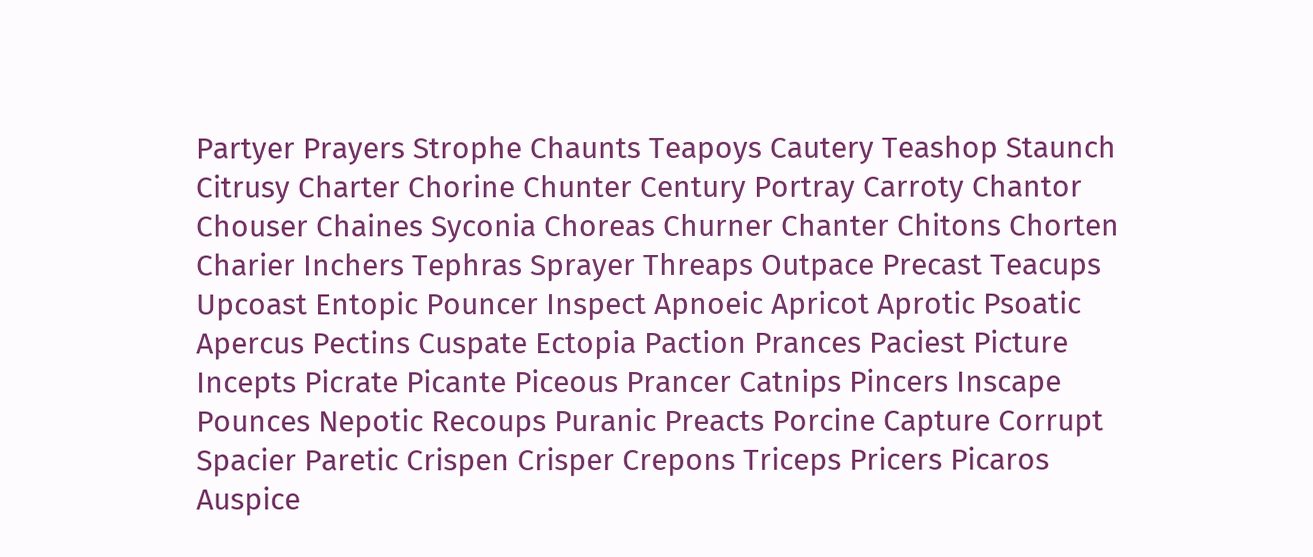Partyer Prayers Strophe Chaunts Teapoys Cautery Teashop Staunch Citrusy Charter Chorine Chunter Century Portray Carroty Chantor Chouser Chaines Syconia Choreas Churner Chanter Chitons Chorten Charier Inchers Tephras Sprayer Threaps Outpace Precast Teacups Upcoast Entopic Pouncer Inspect Apnoeic Apricot Aprotic Psoatic Apercus Pectins Cuspate Ectopia Paction Prances Paciest Picture Incepts Picrate Picante Piceous Prancer Catnips Pincers Inscape Pounces Nepotic Recoups Puranic Preacts Porcine Capture Corrupt Spacier Paretic Crispen Crisper Crepons Triceps Pricers Picaros Auspice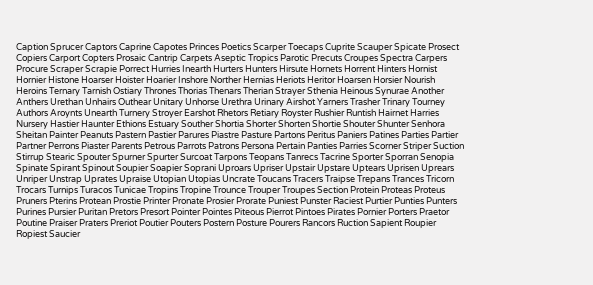Caption Sprucer Captors Caprine Capotes Princes Poetics Scarper Toecaps Cuprite Scauper Spicate Prosect Copiers Carport Copters Prosaic Cantrip Carpets Aseptic Tropics Parotic Precuts Croupes Spectra Carpers Procure Scraper Scrapie Porrect Hurries Inearth Hurters Hunters Hirsute Hornets Horrent Hinters Hornist Hornier Histone Hoarser Hoister Hoarier Inshore Norther Hernias Heriots Heritor Hoarsen Horsier Nourish Heroins Ternary Tarnish Ostiary Thrones Thorias Thenars Therian Strayer Sthenia Heinous Synurae Another Anthers Urethan Unhairs Outhear Unitary Unhorse Urethra Urinary Airshot Yarners Trasher Trinary Tourney Authors Aroynts Unearth Turnery Stroyer Earshot Rhetors Retiary Royster Rushier Runtish Hairnet Harries Nursery Hastier Haunter Ethions Estuary Souther Shortia Shorter Shorten Shortie Shouter Shunter Senhora Sheitan Painter Peanuts Pastern Pastier Parures Piastre Pasture Partons Peritus Paniers Patines Parties Partier Partner Perrons Piaster Parents Petrous Parrots Patrons Persona Pertain Panties Parries Scorner Striper Suction Stirrup Stearic Spouter Spurner Spurter Surcoat Tarpons Teopans Tanrecs Tacrine Sporter Sporran Senopia Spinate Spirant Spinout Soupier Soapier Soprani Uproars Upriser Upstair Upstare Uptears Uprisen Uprears Unriper Unstrap Uprates Upraise Utopian Utopias Uncrate Toucans Tracers Traipse Trepans Trances Tricorn Trocars Turnips Turacos Tunicae Tropins Tropine Trounce Trouper Troupes Section Protein Proteas Proteus Pruners Pterins Protean Prostie Printer Pronate Prosier Prorate Puniest Punster Raciest Purtier Punties Punters Purines Pursier Puritan Pretors Presort Pointer Pointes Piteous Pierrot Pintoes Pirates Pornier Porters Praetor Poutine Praiser Praters Preriot Poutier Pouters Postern Posture Pourers Rancors Ruction Sapient Roupier Ropiest Saucier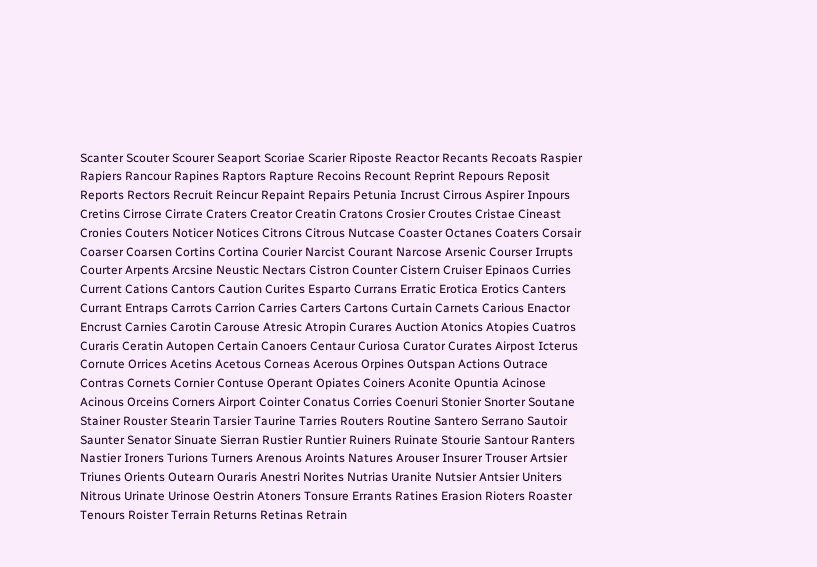Scanter Scouter Scourer Seaport Scoriae Scarier Riposte Reactor Recants Recoats Raspier Rapiers Rancour Rapines Raptors Rapture Recoins Recount Reprint Repours Reposit Reports Rectors Recruit Reincur Repaint Repairs Petunia Incrust Cirrous Aspirer Inpours Cretins Cirrose Cirrate Craters Creator Creatin Cratons Crosier Croutes Cristae Cineast Cronies Couters Noticer Notices Citrons Citrous Nutcase Coaster Octanes Coaters Corsair Coarser Coarsen Cortins Cortina Courier Narcist Courant Narcose Arsenic Courser Irrupts Courter Arpents Arcsine Neustic Nectars Cistron Counter Cistern Cruiser Epinaos Curries Current Cations Cantors Caution Curites Esparto Currans Erratic Erotica Erotics Canters Currant Entraps Carrots Carrion Carries Carters Cartons Curtain Carnets Carious Enactor Encrust Carnies Carotin Carouse Atresic Atropin Curares Auction Atonics Atopies Cuatros Curaris Ceratin Autopen Certain Canoers Centaur Curiosa Curator Curates Airpost Icterus Cornute Orrices Acetins Acetous Corneas Acerous Orpines Outspan Actions Outrace Contras Cornets Cornier Contuse Operant Opiates Coiners Aconite Opuntia Acinose Acinous Orceins Corners Airport Cointer Conatus Corries Coenuri Stonier Snorter Soutane Stainer Rouster Stearin Tarsier Taurine Tarries Routers Routine Santero Serrano Sautoir Saunter Senator Sinuate Sierran Rustier Runtier Ruiners Ruinate Stourie Santour Ranters Nastier Ironers Turions Turners Arenous Aroints Natures Arouser Insurer Trouser Artsier Triunes Orients Outearn Ouraris Anestri Norites Nutrias Uranite Nutsier Antsier Uniters Nitrous Urinate Urinose Oestrin Atoners Tonsure Errants Ratines Erasion Rioters Roaster Tenours Roister Terrain Returns Retinas Retrain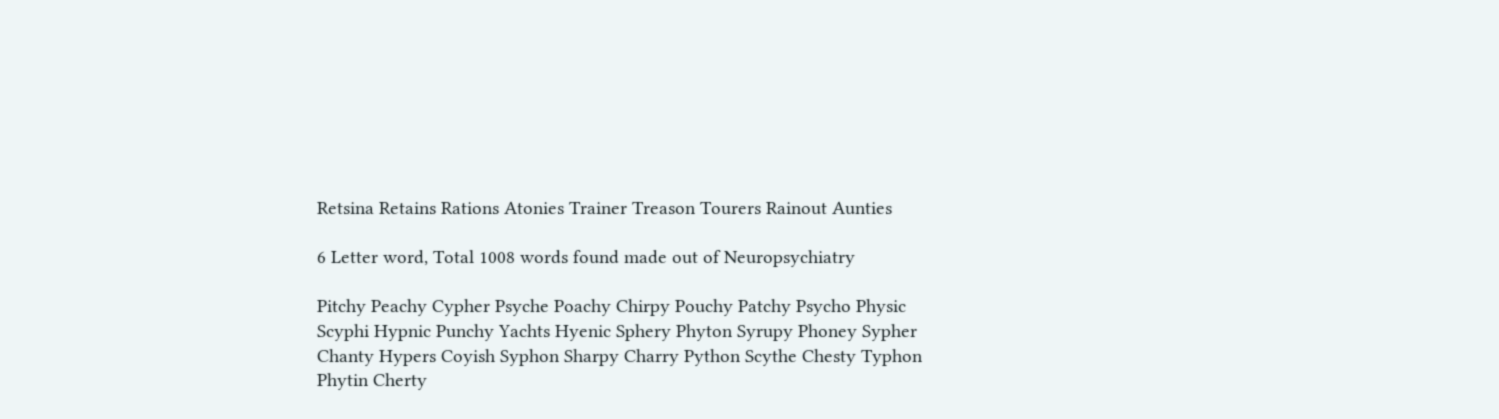Retsina Retains Rations Atonies Trainer Treason Tourers Rainout Aunties

6 Letter word, Total 1008 words found made out of Neuropsychiatry

Pitchy Peachy Cypher Psyche Poachy Chirpy Pouchy Patchy Psycho Physic Scyphi Hypnic Punchy Yachts Hyenic Sphery Phyton Syrupy Phoney Sypher Chanty Hypers Coyish Syphon Sharpy Charry Python Scythe Chesty Typhon Phytin Cherty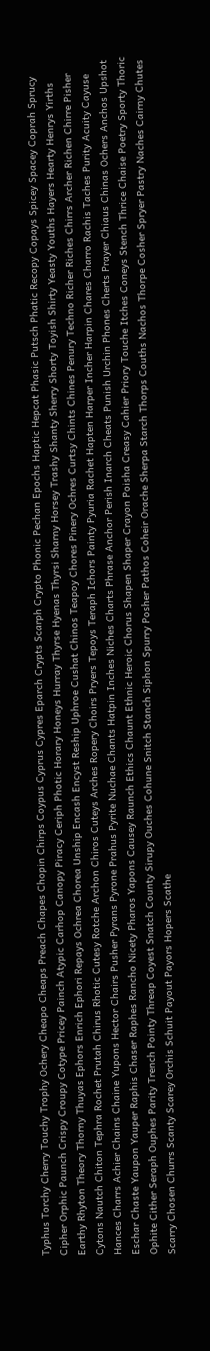Typhus Torchy Cherry Touchy Trophy Ochery Cheapo Cheaps Preach Chapes Chopin Chirps Coypus Cyprus Cypres Eparch Crypts Scarph Crypto Phonic Pechan Epochs Haptic Hepcat Phasic Putsch Phatic Recopy Copays Spicey Spacey Coprah Sprucy Cipher Orphic Paunch Crispy Croupy Cotype Pricey Painch Atypic Carhop Canopy Piracy Ceriph Photic Horary Honeys Hurray Thyrse Hyenas Thyrsi Sharny Horsey Trashy Shanty Sherry Shorty Toyish Shirty Yeasty Youths Hayers Hearty Henrys Yirths Earthy Rhyton Theory Thorny Thuyas Ephors Enrich Ephori Repays Ochrea Chorea Unship Encash Encyst Reship Uphroe Cushat Chinos Teapoy Chores Pinery Ochres Curtsy Chints Chines Penury Techno Richer Riches Chirrs Archer Richen Chirre Pisher Cytons Nautch Chiton Tephra Rochet Prutah Chirus Rhotic Cutesy Rotche Archon Chiros Cuteys Arches Ropery Choirs Pryers Tepoys Teraph Ichors Painty Pyuria Rachet Hapten Harper Incher Harpin Chares Charro Rachis Taches Purity Acuity Cayuse Hances Charrs Achier Chains Chaine Yupons Hector Chairs Pusher Pyrans Pyrone Prahus Pyrite Nuchae Chants Hatpin Inches Niches Charts Phrase Anchor Perish Inarch Cheats Punish Urchin Phones Cherts Prayer Chiaus Chinas Ochers Anchos Upshot Eschar Chaste Yaupon Yauper Raphis Chaser Raphes Rancho Nicety Pharos Yapons Causey Raunch Ethics Chaunt Ethnic Heroic Chorus Shapen Shaper Crayon Poisha Creasy Cahier Priory Touche Itches Coneys Stench Thrice Chaise Poetry Sporty Thoric Ophite Cither Seraph Ouphes Parity Trench Pointy Threap Coyest Snatch County Sirupy Ouches Cohune Snitch Stanch Siphon Spurry Posher Pathos Coheir Orache Sherpa Starch Thorps Couths Nachos Thorpe Cosher Spryer Pastry Naches Cairny Chutes Scarry Chosen Churrs Scanty Scarey Orchis Schuit Payout Payors Hopers Scathe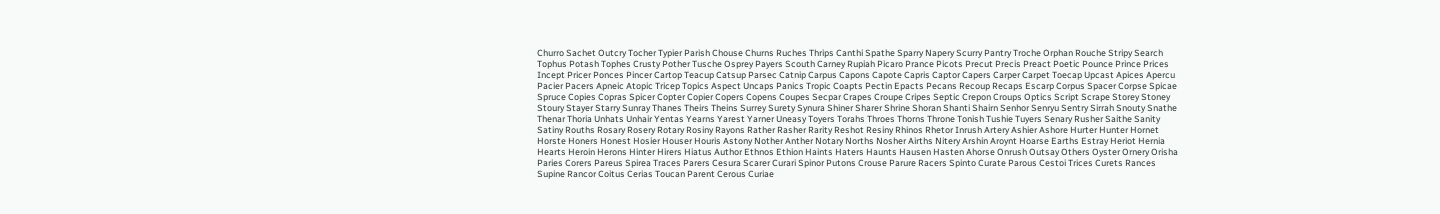Churro Sachet Outcry Tocher Typier Parish Chouse Churns Ruches Thrips Canthi Spathe Sparry Napery Scurry Pantry Troche Orphan Rouche Stripy Search Tophus Potash Tophes Crusty Pother Tusche Osprey Payers Scouth Carney Rupiah Picaro Prance Picots Precut Precis Preact Poetic Pounce Prince Prices Incept Pricer Ponces Pincer Cartop Teacup Catsup Parsec Catnip Carpus Capons Capote Capris Captor Capers Carper Carpet Toecap Upcast Apices Apercu Pacier Pacers Apneic Atopic Tricep Topics Aspect Uncaps Panics Tropic Coapts Pectin Epacts Pecans Recoup Recaps Escarp Corpus Spacer Corpse Spicae Spruce Copies Copras Spicer Copter Copier Copers Copens Coupes Secpar Crapes Croupe Cripes Septic Crepon Croups Optics Script Scrape Storey Stoney Stoury Stayer Starry Sunray Thanes Theirs Theins Surrey Surety Synura Shiner Sharer Shrine Shoran Shanti Shairn Senhor Senryu Sentry Sirrah Snouty Snathe Thenar Thoria Unhats Unhair Yentas Yearns Yarest Yarner Uneasy Toyers Torahs Throes Thorns Throne Tonish Tushie Tuyers Senary Rusher Saithe Sanity Satiny Rouths Rosary Rosery Rotary Rosiny Rayons Rather Rasher Rarity Reshot Resiny Rhinos Rhetor Inrush Artery Ashier Ashore Hurter Hunter Hornet Horste Honers Honest Hosier Houser Houris Astony Nother Anther Notary Norths Nosher Airths Nitery Arshin Aroynt Hoarse Earths Estray Heriot Hernia Hearts Heroin Herons Hinter Hirers Hiatus Author Ethnos Ethion Haints Haters Haunts Hausen Hasten Ahorse Onrush Outsay Others Oyster Ornery Orisha Paries Corers Pareus Spirea Traces Parers Cesura Scarer Curari Spinor Putons Crouse Parure Racers Spinto Curate Parous Cestoi Trices Curets Rances Supine Rancor Coitus Cerias Toucan Parent Cerous Curiae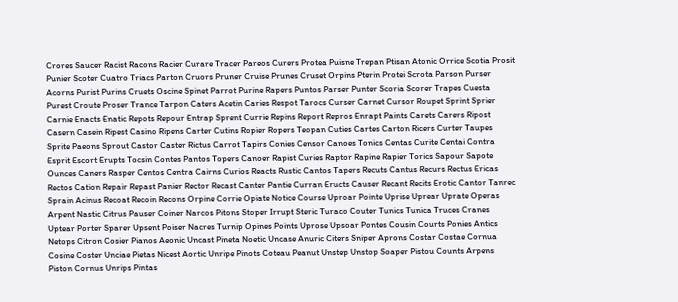Crores Saucer Racist Racons Racier Curare Tracer Pareos Curers Protea Puisne Trepan Ptisan Atonic Orrice Scotia Prosit Punier Scoter Cuatro Triacs Parton Cruors Pruner Cruise Prunes Cruset Orpins Pterin Protei Scrota Parson Purser Acorns Purist Purins Cruets Oscine Spinet Parrot Purine Rapers Puntos Parser Punter Scoria Scorer Trapes Cuesta Purest Croute Proser Trance Tarpon Caters Acetin Caries Respot Tarocs Curser Carnet Cursor Roupet Sprint Sprier Carnie Enacts Enatic Repots Repour Entrap Sprent Currie Repins Report Repros Enrapt Paints Carets Carers Ripost Casern Casein Ripest Casino Ripens Carter Cutins Ropier Ropers Teopan Cuties Cartes Carton Ricers Curter Taupes Sprite Paeons Sprout Castor Caster Rictus Carrot Tapirs Conies Censor Canoes Tonics Centas Curite Centai Contra Esprit Escort Erupts Tocsin Contes Pantos Topers Canoer Rapist Curies Raptor Rapine Rapier Torics Sapour Sapote Ounces Caners Rasper Centos Centra Cairns Curios Reacts Rustic Cantos Tapers Recuts Cantus Recurs Rectus Ericas Rectos Cation Repair Repast Panier Rector Recast Canter Pantie Curran Eructs Causer Recant Recits Erotic Cantor Tanrec Sprain Acinus Recoat Recoin Recons Orpine Corrie Opiate Notice Course Uproar Pointe Uprise Uprear Uprate Operas Arpent Nastic Citrus Pauser Coiner Narcos Pitons Stoper Irrupt Steric Turaco Couter Tunics Tunica Truces Cranes Uptear Porter Sparer Upsent Poiser Nacres Turnip Opines Points Uprose Upsoar Pontes Cousin Courts Ponies Antics Netops Citron Cosier Pianos Aeonic Uncast Pineta Noetic Uncase Anuric Citers Sniper Aprons Costar Costae Cornua Cosine Coster Unciae Pietas Nicest Aortic Unripe Pinots Coteau Peanut Unstep Unstop Soaper Pistou Counts Arpens Piston Cornus Unrips Pintas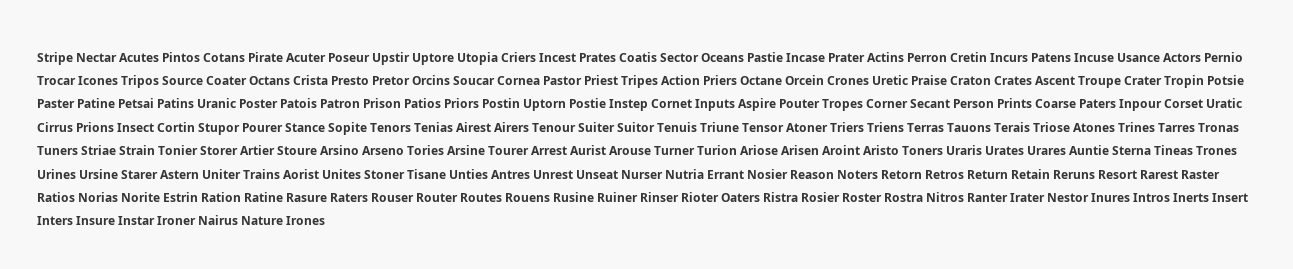Stripe Nectar Acutes Pintos Cotans Pirate Acuter Poseur Upstir Uptore Utopia Criers Incest Prates Coatis Sector Oceans Pastie Incase Prater Actins Perron Cretin Incurs Patens Incuse Usance Actors Pernio Trocar Icones Tripos Source Coater Octans Crista Presto Pretor Orcins Soucar Cornea Pastor Priest Tripes Action Priers Octane Orcein Crones Uretic Praise Craton Crates Ascent Troupe Crater Tropin Potsie Paster Patine Petsai Patins Uranic Poster Patois Patron Prison Patios Priors Postin Uptorn Postie Instep Cornet Inputs Aspire Pouter Tropes Corner Secant Person Prints Coarse Paters Inpour Corset Uratic Cirrus Prions Insect Cortin Stupor Pourer Stance Sopite Tenors Tenias Airest Airers Tenour Suiter Suitor Tenuis Triune Tensor Atoner Triers Triens Terras Tauons Terais Triose Atones Trines Tarres Tronas Tuners Striae Strain Tonier Storer Artier Stoure Arsino Arseno Tories Arsine Tourer Arrest Aurist Arouse Turner Turion Ariose Arisen Aroint Aristo Toners Uraris Urates Urares Auntie Sterna Tineas Trones Urines Ursine Starer Astern Uniter Trains Aorist Unites Stoner Tisane Unties Antres Unrest Unseat Nurser Nutria Errant Nosier Reason Noters Retorn Retros Return Retain Reruns Resort Rarest Raster Ratios Norias Norite Estrin Ration Ratine Rasure Raters Rouser Router Routes Rouens Rusine Ruiner Rinser Rioter Oaters Ristra Rosier Roster Rostra Nitros Ranter Irater Nestor Inures Intros Inerts Insert Inters Insure Instar Ironer Nairus Nature Irones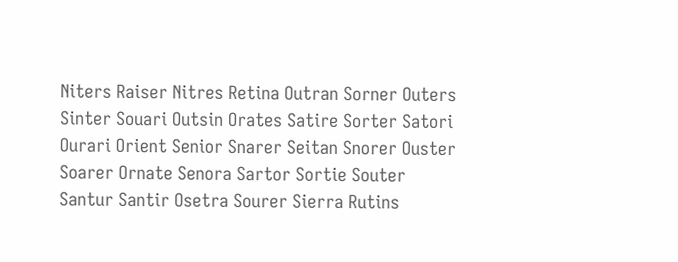Niters Raiser Nitres Retina Outran Sorner Outers Sinter Souari Outsin Orates Satire Sorter Satori Ourari Orient Senior Snarer Seitan Snorer Ouster Soarer Ornate Senora Sartor Sortie Souter Santur Santir Osetra Sourer Sierra Rutins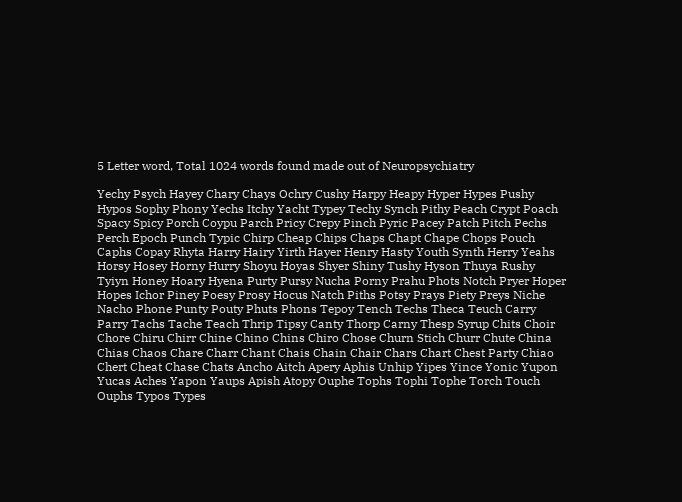5 Letter word, Total 1024 words found made out of Neuropsychiatry

Yechy Psych Hayey Chary Chays Ochry Cushy Harpy Heapy Hyper Hypes Pushy Hypos Sophy Phony Yechs Itchy Yacht Typey Techy Synch Pithy Peach Crypt Poach Spacy Spicy Porch Coypu Parch Pricy Crepy Pinch Pyric Pacey Patch Pitch Pechs Perch Epoch Punch Typic Chirp Cheap Chips Chaps Chapt Chape Chops Pouch Caphs Copay Rhyta Harry Hairy Yirth Hayer Henry Hasty Youth Synth Herry Yeahs Horsy Hosey Horny Hurry Shoyu Hoyas Shyer Shiny Tushy Hyson Thuya Rushy Tyiyn Honey Hoary Hyena Purty Pursy Nucha Porny Prahu Phots Notch Pryer Hoper Hopes Ichor Piney Poesy Prosy Hocus Natch Piths Potsy Prays Piety Preys Niche Nacho Phone Punty Pouty Phuts Phons Tepoy Tench Techs Theca Teuch Carry Parry Tachs Tache Teach Thrip Tipsy Canty Thorp Carny Thesp Syrup Chits Choir Chore Chiru Chirr Chine Chino Chins Chiro Chose Churn Stich Churr Chute China Chias Chaos Chare Charr Chant Chais Chain Chair Chars Chart Chest Party Chiao Chert Cheat Chase Chats Ancho Aitch Apery Aphis Unhip Yipes Yince Yonic Yupon Yucas Aches Yapon Yaups Apish Atopy Ouphe Tophs Tophi Tophe Torch Touch Ouphs Typos Types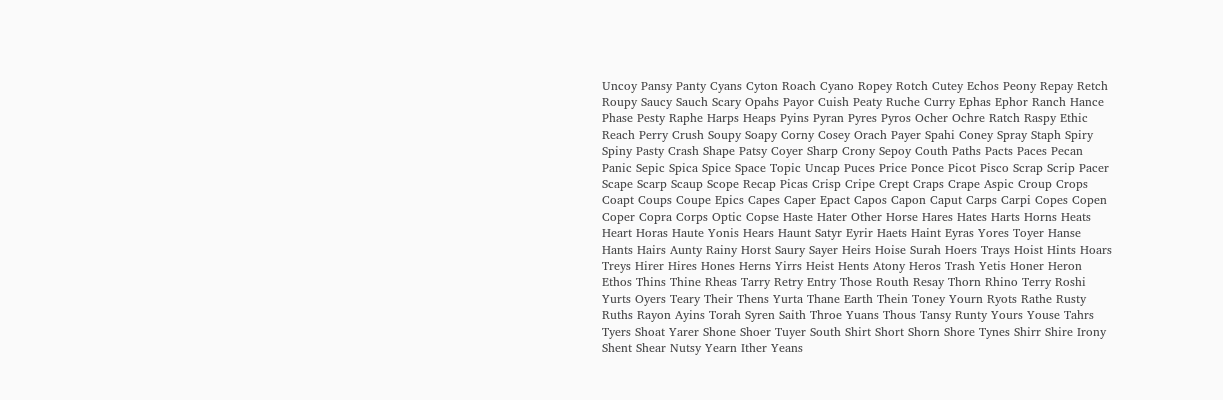Uncoy Pansy Panty Cyans Cyton Roach Cyano Ropey Rotch Cutey Echos Peony Repay Retch Roupy Saucy Sauch Scary Opahs Payor Cuish Peaty Ruche Curry Ephas Ephor Ranch Hance Phase Pesty Raphe Harps Heaps Pyins Pyran Pyres Pyros Ocher Ochre Ratch Raspy Ethic Reach Perry Crush Soupy Soapy Corny Cosey Orach Payer Spahi Coney Spray Staph Spiry Spiny Pasty Crash Shape Patsy Coyer Sharp Crony Sepoy Couth Paths Pacts Paces Pecan Panic Sepic Spica Spice Space Topic Uncap Puces Price Ponce Picot Pisco Scrap Scrip Pacer Scape Scarp Scaup Scope Recap Picas Crisp Cripe Crept Craps Crape Aspic Croup Crops Coapt Coups Coupe Epics Capes Caper Epact Capos Capon Caput Carps Carpi Copes Copen Coper Copra Corps Optic Copse Haste Hater Other Horse Hares Hates Harts Horns Heats Heart Horas Haute Yonis Hears Haunt Satyr Eyrir Haets Haint Eyras Yores Toyer Hanse Hants Hairs Aunty Rainy Horst Saury Sayer Heirs Hoise Surah Hoers Trays Hoist Hints Hoars Treys Hirer Hires Hones Herns Yirrs Heist Hents Atony Heros Trash Yetis Honer Heron Ethos Thins Thine Rheas Tarry Retry Entry Those Routh Resay Thorn Rhino Terry Roshi Yurts Oyers Teary Their Thens Yurta Thane Earth Thein Toney Yourn Ryots Rathe Rusty Ruths Rayon Ayins Torah Syren Saith Throe Yuans Thous Tansy Runty Yours Youse Tahrs Tyers Shoat Yarer Shone Shoer Tuyer South Shirt Short Shorn Shore Tynes Shirr Shire Irony Shent Shear Nutsy Yearn Ither Yeans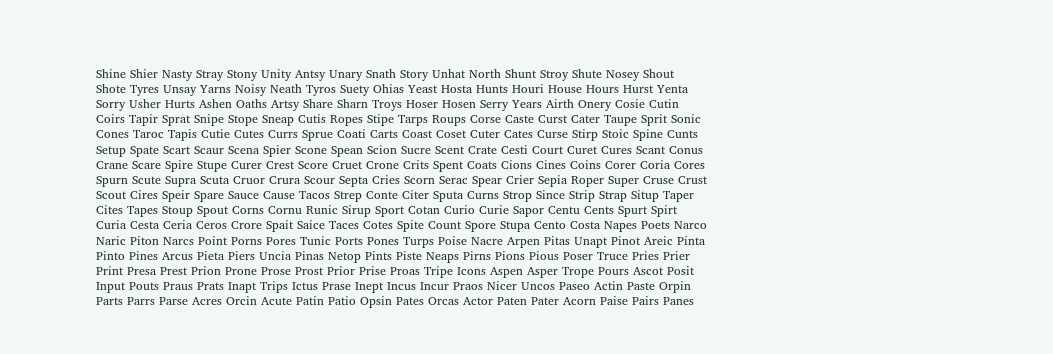Shine Shier Nasty Stray Stony Unity Antsy Unary Snath Story Unhat North Shunt Stroy Shute Nosey Shout Shote Tyres Unsay Yarns Noisy Neath Tyros Suety Ohias Yeast Hosta Hunts Houri House Hours Hurst Yenta Sorry Usher Hurts Ashen Oaths Artsy Share Sharn Troys Hoser Hosen Serry Years Airth Onery Cosie Cutin Coirs Tapir Sprat Snipe Stope Sneap Cutis Ropes Stipe Tarps Roups Corse Caste Curst Cater Taupe Sprit Sonic Cones Taroc Tapis Cutie Cutes Currs Sprue Coati Carts Coast Coset Cuter Cates Curse Stirp Stoic Spine Cunts Setup Spate Scart Scaur Scena Spier Scone Spean Scion Sucre Scent Crate Cesti Court Curet Cures Scant Conus Crane Scare Spire Stupe Curer Crest Score Cruet Crone Crits Spent Coats Cions Cines Coins Corer Coria Cores Spurn Scute Supra Scuta Cruor Crura Scour Septa Cries Scorn Serac Spear Crier Sepia Roper Super Cruse Crust Scout Cires Speir Spare Sauce Cause Tacos Strep Conte Citer Sputa Curns Strop Since Strip Strap Situp Taper Cites Tapes Stoup Spout Corns Cornu Runic Sirup Sport Cotan Curio Curie Sapor Centu Cents Spurt Spirt Curia Cesta Ceria Ceros Crore Spait Saice Taces Cotes Spite Count Spore Stupa Cento Costa Napes Poets Narco Naric Piton Narcs Point Porns Pores Tunic Ports Pones Turps Poise Nacre Arpen Pitas Unapt Pinot Areic Pinta Pinto Pines Arcus Pieta Piers Uncia Pinas Netop Pints Piste Neaps Pirns Pions Pious Poser Truce Pries Prier Print Presa Prest Prion Prone Prose Prost Prior Prise Proas Tripe Icons Aspen Asper Trope Pours Ascot Posit Input Pouts Praus Prats Inapt Trips Ictus Prase Inept Incus Incur Praos Nicer Uncos Paseo Actin Paste Orpin Parts Parrs Parse Acres Orcin Acute Patin Patio Opsin Pates Orcas Actor Paten Pater Acorn Paise Pairs Panes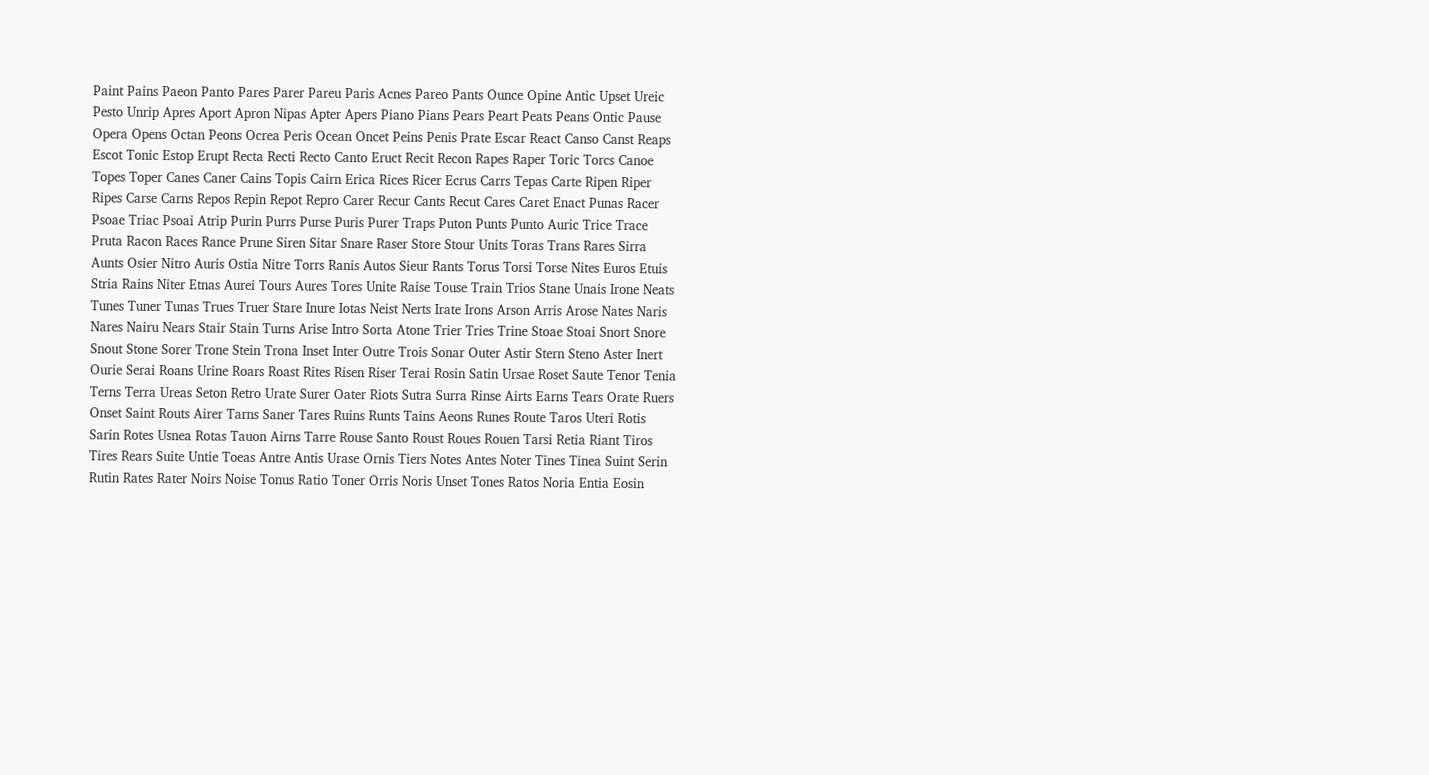Paint Pains Paeon Panto Pares Parer Pareu Paris Acnes Pareo Pants Ounce Opine Antic Upset Ureic Pesto Unrip Apres Aport Apron Nipas Apter Apers Piano Pians Pears Peart Peats Peans Ontic Pause Opera Opens Octan Peons Ocrea Peris Ocean Oncet Peins Penis Prate Escar React Canso Canst Reaps Escot Tonic Estop Erupt Recta Recti Recto Canto Eruct Recit Recon Rapes Raper Toric Torcs Canoe Topes Toper Canes Caner Cains Topis Cairn Erica Rices Ricer Ecrus Carrs Tepas Carte Ripen Riper Ripes Carse Carns Repos Repin Repot Repro Carer Recur Cants Recut Cares Caret Enact Punas Racer Psoae Triac Psoai Atrip Purin Purrs Purse Puris Purer Traps Puton Punts Punto Auric Trice Trace Pruta Racon Races Rance Prune Siren Sitar Snare Raser Store Stour Units Toras Trans Rares Sirra Aunts Osier Nitro Auris Ostia Nitre Torrs Ranis Autos Sieur Rants Torus Torsi Torse Nites Euros Etuis Stria Rains Niter Etnas Aurei Tours Aures Tores Unite Raise Touse Train Trios Stane Unais Irone Neats Tunes Tuner Tunas Trues Truer Stare Inure Iotas Neist Nerts Irate Irons Arson Arris Arose Nates Naris Nares Nairu Nears Stair Stain Turns Arise Intro Sorta Atone Trier Tries Trine Stoae Stoai Snort Snore Snout Stone Sorer Trone Stein Trona Inset Inter Outre Trois Sonar Outer Astir Stern Steno Aster Inert Ourie Serai Roans Urine Roars Roast Rites Risen Riser Terai Rosin Satin Ursae Roset Saute Tenor Tenia Terns Terra Ureas Seton Retro Urate Surer Oater Riots Sutra Surra Rinse Airts Earns Tears Orate Ruers Onset Saint Routs Airer Tarns Saner Tares Ruins Runts Tains Aeons Runes Route Taros Uteri Rotis Sarin Rotes Usnea Rotas Tauon Airns Tarre Rouse Santo Roust Roues Rouen Tarsi Retia Riant Tiros Tires Rears Suite Untie Toeas Antre Antis Urase Ornis Tiers Notes Antes Noter Tines Tinea Suint Serin Rutin Rates Rater Noirs Noise Tonus Ratio Toner Orris Noris Unset Tones Ratos Noria Entia Eosin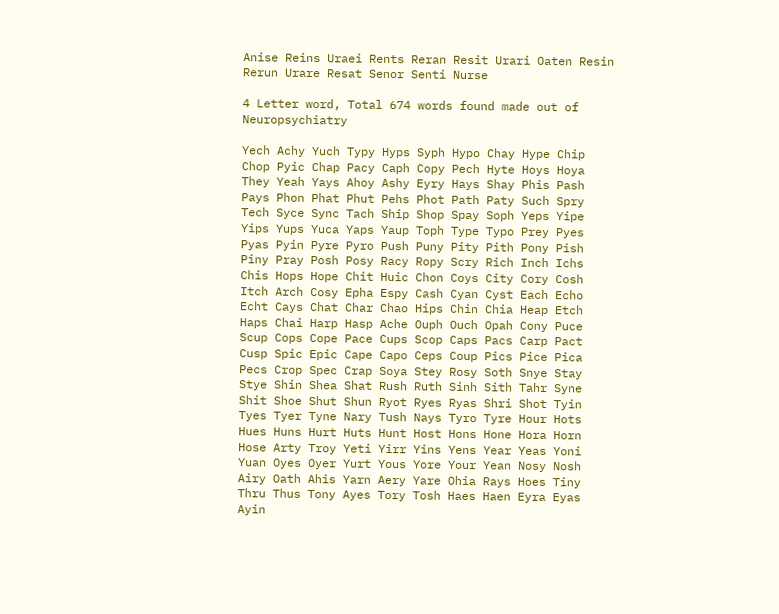Anise Reins Uraei Rents Reran Resit Urari Oaten Resin Rerun Urare Resat Senor Senti Nurse

4 Letter word, Total 674 words found made out of Neuropsychiatry

Yech Achy Yuch Typy Hyps Syph Hypo Chay Hype Chip Chop Pyic Chap Pacy Caph Copy Pech Hyte Hoys Hoya They Yeah Yays Ahoy Ashy Eyry Hays Shay Phis Pash Pays Phon Phat Phut Pehs Phot Path Paty Such Spry Tech Syce Sync Tach Ship Shop Spay Soph Yeps Yipe Yips Yups Yuca Yaps Yaup Toph Type Typo Prey Pyes Pyas Pyin Pyre Pyro Push Puny Pity Pith Pony Pish Piny Pray Posh Posy Racy Ropy Scry Rich Inch Ichs Chis Hops Hope Chit Huic Chon Coys City Cory Cosh Itch Arch Cosy Epha Espy Cash Cyan Cyst Each Echo Echt Cays Chat Char Chao Hips Chin Chia Heap Etch Haps Chai Harp Hasp Ache Ouph Ouch Opah Cony Puce Scup Cops Cope Pace Cups Scop Caps Pacs Carp Pact Cusp Spic Epic Cape Capo Ceps Coup Pics Pice Pica Pecs Crop Spec Crap Soya Stey Rosy Soth Snye Stay Stye Shin Shea Shat Rush Ruth Sinh Sith Tahr Syne Shit Shoe Shut Shun Ryot Ryes Ryas Shri Shot Tyin Tyes Tyer Tyne Nary Tush Nays Tyro Tyre Hour Hots Hues Huns Hurt Huts Hunt Host Hons Hone Hora Horn Hose Arty Troy Yeti Yirr Yins Yens Year Yeas Yoni Yuan Oyes Oyer Yurt Yous Yore Your Yean Nosy Nosh Airy Oath Ahis Yarn Aery Yare Ohia Rays Hoes Tiny Thru Thus Tony Ayes Tory Tosh Haes Haen Eyra Eyas Ayin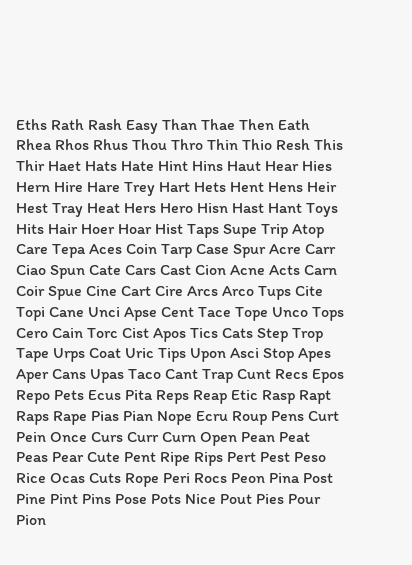Eths Rath Rash Easy Than Thae Then Eath Rhea Rhos Rhus Thou Thro Thin Thio Resh This Thir Haet Hats Hate Hint Hins Haut Hear Hies Hern Hire Hare Trey Hart Hets Hent Hens Heir Hest Tray Heat Hers Hero Hisn Hast Hant Toys Hits Hair Hoer Hoar Hist Taps Supe Trip Atop Care Tepa Aces Coin Tarp Case Spur Acre Carr Ciao Spun Cate Cars Cast Cion Acne Acts Carn Coir Spue Cine Cart Cire Arcs Arco Tups Cite Topi Cane Unci Apse Cent Tace Tope Unco Tops Cero Cain Torc Cist Apos Tics Cats Step Trop Tape Urps Coat Uric Tips Upon Asci Stop Apes Aper Cans Upas Taco Cant Trap Cunt Recs Epos Repo Pets Ecus Pita Reps Reap Etic Rasp Rapt Raps Rape Pias Pian Nope Ecru Roup Pens Curt Pein Once Curs Curr Curn Open Pean Peat Peas Pear Cute Pent Ripe Rips Pert Pest Peso Rice Ocas Cuts Rope Peri Rocs Peon Pina Post Pine Pint Pins Pose Pots Nice Pout Pies Pour Pion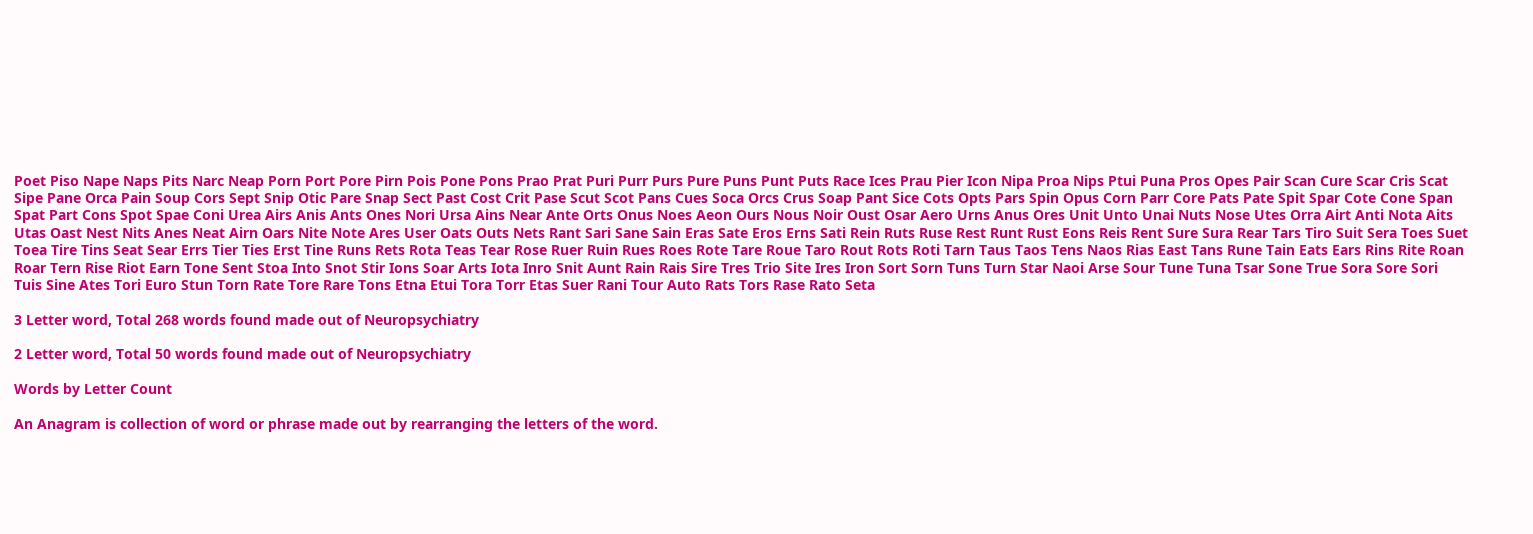Poet Piso Nape Naps Pits Narc Neap Porn Port Pore Pirn Pois Pone Pons Prao Prat Puri Purr Purs Pure Puns Punt Puts Race Ices Prau Pier Icon Nipa Proa Nips Ptui Puna Pros Opes Pair Scan Cure Scar Cris Scat Sipe Pane Orca Pain Soup Cors Sept Snip Otic Pare Snap Sect Past Cost Crit Pase Scut Scot Pans Cues Soca Orcs Crus Soap Pant Sice Cots Opts Pars Spin Opus Corn Parr Core Pats Pate Spit Spar Cote Cone Span Spat Part Cons Spot Spae Coni Urea Airs Anis Ants Ones Nori Ursa Ains Near Ante Orts Onus Noes Aeon Ours Nous Noir Oust Osar Aero Urns Anus Ores Unit Unto Unai Nuts Nose Utes Orra Airt Anti Nota Aits Utas Oast Nest Nits Anes Neat Airn Oars Nite Note Ares User Oats Outs Nets Rant Sari Sane Sain Eras Sate Eros Erns Sati Rein Ruts Ruse Rest Runt Rust Eons Reis Rent Sure Sura Rear Tars Tiro Suit Sera Toes Suet Toea Tire Tins Seat Sear Errs Tier Ties Erst Tine Runs Rets Rota Teas Tear Rose Ruer Ruin Rues Roes Rote Tare Roue Taro Rout Rots Roti Tarn Taus Taos Tens Naos Rias East Tans Rune Tain Eats Ears Rins Rite Roan Roar Tern Rise Riot Earn Tone Sent Stoa Into Snot Stir Ions Soar Arts Iota Inro Snit Aunt Rain Rais Sire Tres Trio Site Ires Iron Sort Sorn Tuns Turn Star Naoi Arse Sour Tune Tuna Tsar Sone True Sora Sore Sori Tuis Sine Ates Tori Euro Stun Torn Rate Tore Rare Tons Etna Etui Tora Torr Etas Suer Rani Tour Auto Rats Tors Rase Rato Seta

3 Letter word, Total 268 words found made out of Neuropsychiatry

2 Letter word, Total 50 words found made out of Neuropsychiatry

Words by Letter Count

An Anagram is collection of word or phrase made out by rearranging the letters of the word.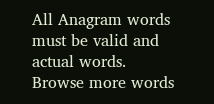All Anagram words must be valid and actual words.
Browse more words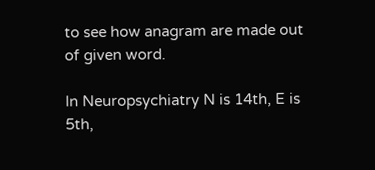to see how anagram are made out of given word.

In Neuropsychiatry N is 14th, E is 5th,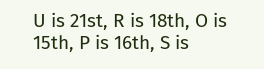U is 21st, R is 18th, O is 15th, P is 16th, S is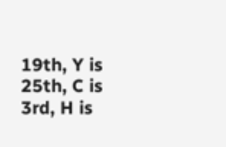19th, Y is 25th, C is 3rd, H is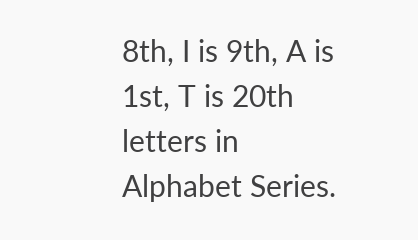8th, I is 9th, A is 1st, T is 20th letters in Alphabet Series.